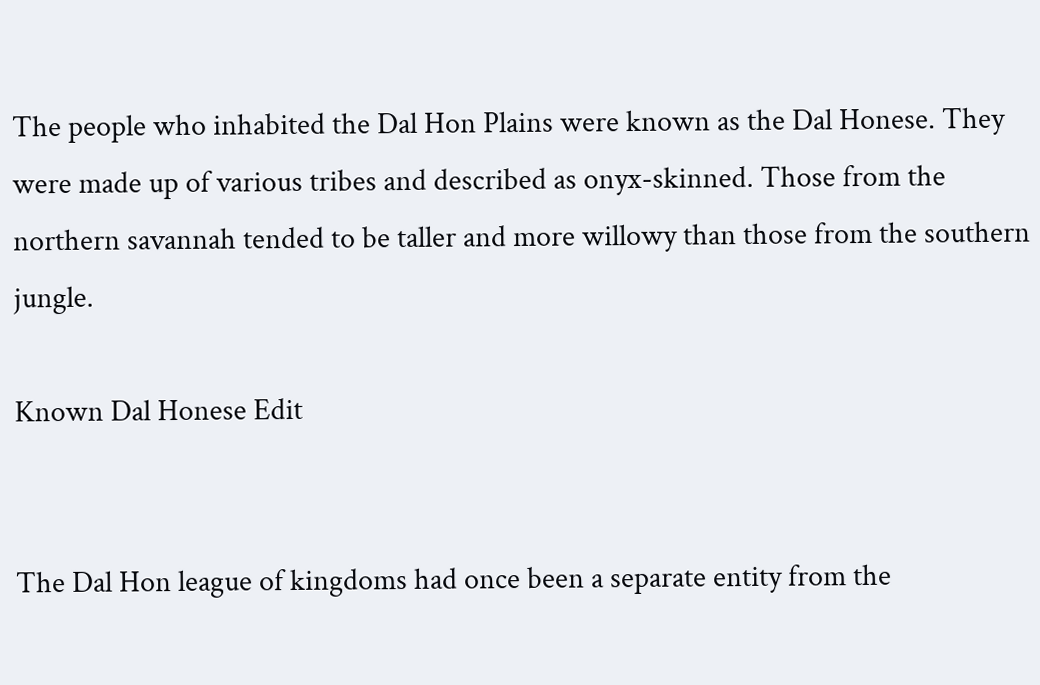The people who inhabited the Dal Hon Plains were known as the Dal Honese. They were made up of various tribes and described as onyx-skinned. Those from the northern savannah tended to be taller and more willowy than those from the southern jungle.

Known Dal Honese Edit


The Dal Hon league of kingdoms had once been a separate entity from the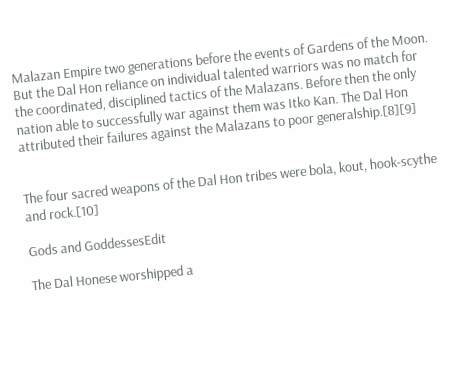Malazan Empire two generations before the events of Gardens of the Moon. But the Dal Hon reliance on individual talented warriors was no match for the coordinated, disciplined tactics of the Malazans. Before then the only nation able to successfully war against them was Itko Kan. The Dal Hon attributed their failures against the Malazans to poor generalship.[8][9]


The four sacred weapons of the Dal Hon tribes were bola, kout, hook-scythe and rock.[10]

Gods and GoddessesEdit

The Dal Honese worshipped a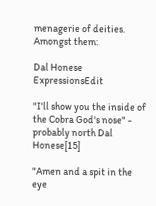menagerie of deities. Amongst them:

Dal Honese ExpressionsEdit

"I'll show you the inside of the Cobra God's nose" - probably north Dal Honese[15]

"Amen and a spit in the eye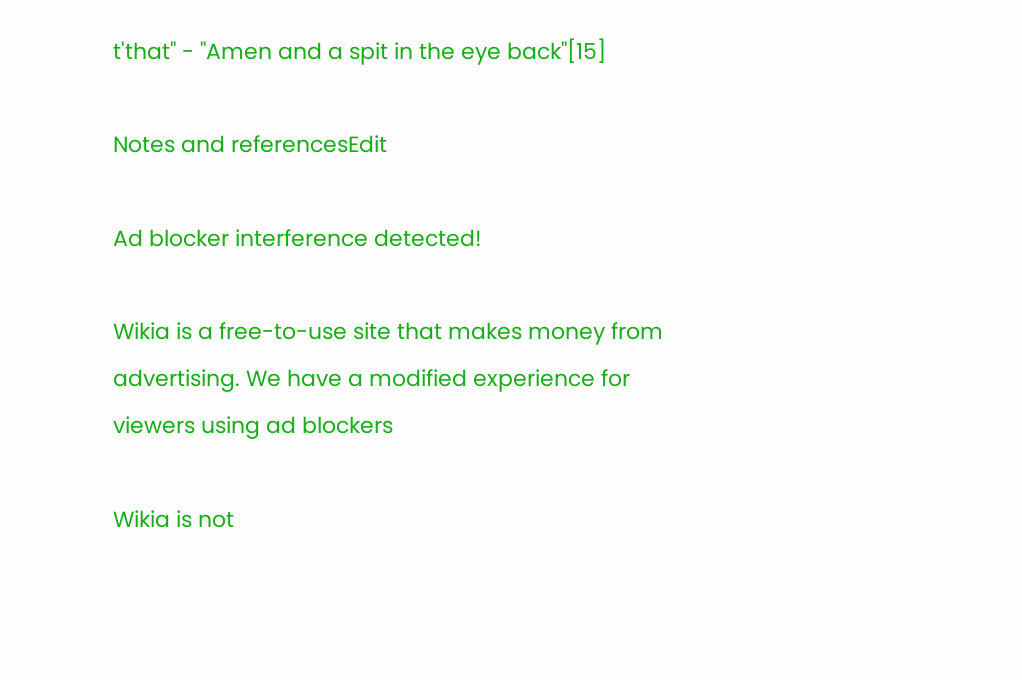t'that" - "Amen and a spit in the eye back"[15]

Notes and referencesEdit

Ad blocker interference detected!

Wikia is a free-to-use site that makes money from advertising. We have a modified experience for viewers using ad blockers

Wikia is not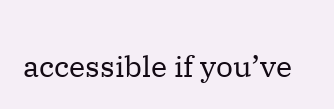accessible if you’ve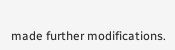made further modifications.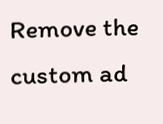Remove the custom ad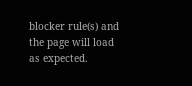blocker rule(s) and the page will load as expected.